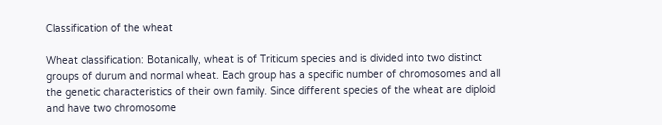Classification of the wheat

Wheat classification: Botanically, wheat is of Triticum species and is divided into two distinct groups of durum and normal wheat. Each group has a specific number of chromosomes and all the genetic characteristics of their own family. Since different species of the wheat are diploid and have two chromosome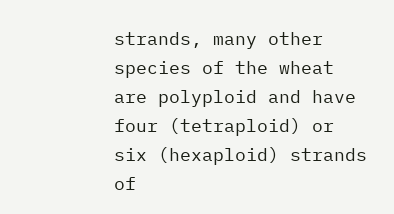strands, many other species of the wheat are polyploid and have four (tetraploid) or six (hexaploid) strands of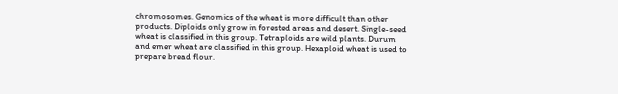chromosomes. Genomics of the wheat is more difficult than other products. Diploids only grow in forested areas and desert. Single-seed wheat is classified in this group. Tetraploids are wild plants. Durum and emer wheat are classified in this group. Hexaploid wheat is used to prepare bread flour.